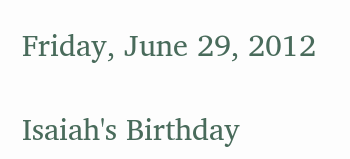Friday, June 29, 2012

Isaiah's Birthday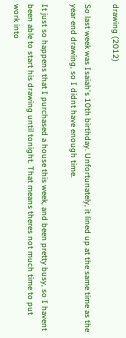drawing (2012)

So last week was Isaiah's 10th birthday. Unfortunately, it lined up at the same time as the year end drawing, so I didnt have enough time.

It just so happens that I purchased a house this week, and been pretty busy, so I havent been able to start his drawing until tonight. That means theres not much time to put work into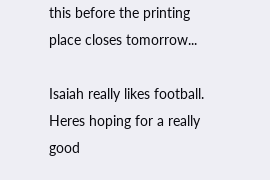this before the printing place closes tomorrow...

Isaiah really likes football. Heres hoping for a really good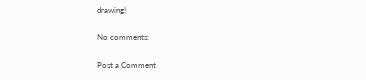drawing!

No comments:

Post a Comment